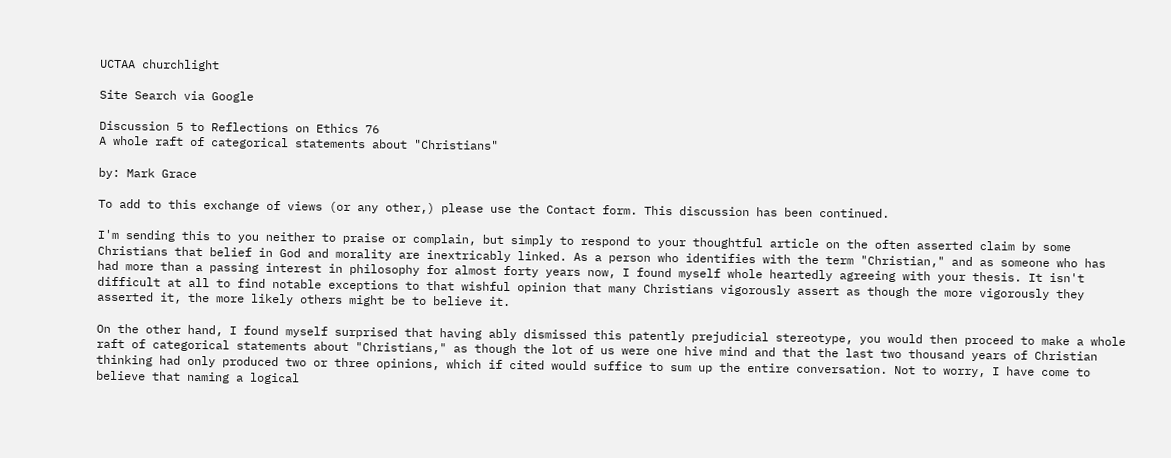UCTAA churchlight

Site Search via Google

Discussion 5 to Reflections on Ethics 76
A whole raft of categorical statements about "Christians"

by: Mark Grace

To add to this exchange of views (or any other,) please use the Contact form. This discussion has been continued.

I'm sending this to you neither to praise or complain, but simply to respond to your thoughtful article on the often asserted claim by some Christians that belief in God and morality are inextricably linked. As a person who identifies with the term "Christian," and as someone who has had more than a passing interest in philosophy for almost forty years now, I found myself whole heartedly agreeing with your thesis. It isn't difficult at all to find notable exceptions to that wishful opinion that many Christians vigorously assert as though the more vigorously they asserted it, the more likely others might be to believe it.

On the other hand, I found myself surprised that having ably dismissed this patently prejudicial stereotype, you would then proceed to make a whole raft of categorical statements about "Christians," as though the lot of us were one hive mind and that the last two thousand years of Christian thinking had only produced two or three opinions, which if cited would suffice to sum up the entire conversation. Not to worry, I have come to believe that naming a logical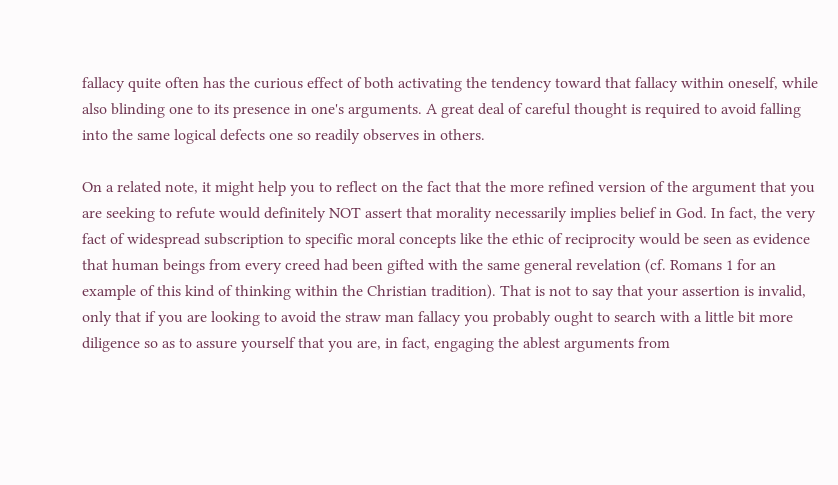fallacy quite often has the curious effect of both activating the tendency toward that fallacy within oneself, while also blinding one to its presence in one's arguments. A great deal of careful thought is required to avoid falling into the same logical defects one so readily observes in others.

On a related note, it might help you to reflect on the fact that the more refined version of the argument that you are seeking to refute would definitely NOT assert that morality necessarily implies belief in God. In fact, the very fact of widespread subscription to specific moral concepts like the ethic of reciprocity would be seen as evidence that human beings from every creed had been gifted with the same general revelation (cf. Romans 1 for an example of this kind of thinking within the Christian tradition). That is not to say that your assertion is invalid, only that if you are looking to avoid the straw man fallacy you probably ought to search with a little bit more diligence so as to assure yourself that you are, in fact, engaging the ablest arguments from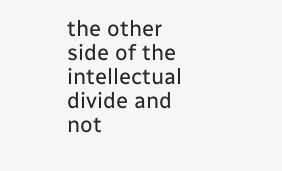the other side of the intellectual divide and not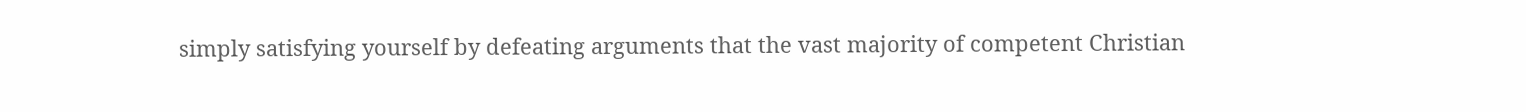simply satisfying yourself by defeating arguments that the vast majority of competent Christian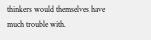thinkers would themselves have much trouble with.